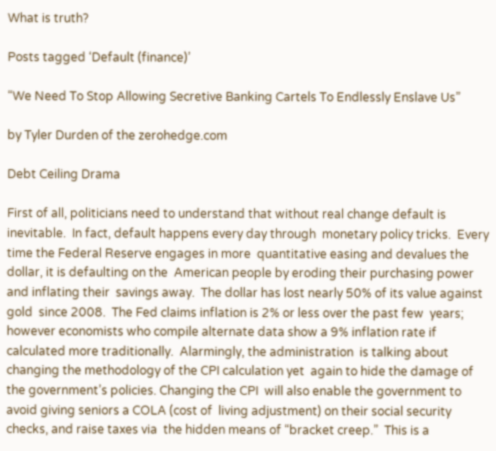What is truth?

Posts tagged ‘Default (finance)’

“We Need To Stop Allowing Secretive Banking Cartels To Endlessly Enslave Us”

by Tyler Durden of the zerohedge.com

Debt Ceiling Drama

First of all, politicians need to understand that without real change default is inevitable.  In fact, default happens every day through  monetary policy tricks.  Every time the Federal Reserve engages in more  quantitative easing and devalues the dollar, it is defaulting on the  American people by eroding their purchasing power and inflating their  savings away.  The dollar has lost nearly 50% of its value against gold  since 2008.  The Fed claims inflation is 2% or less over the past few  years; however economists who compile alternate data show a 9% inflation rate if calculated more traditionally.  Alarmingly, the administration  is talking about changing the methodology of the CPI calculation yet  again to hide the damage of the government’s policies. Changing the CPI  will also enable the government to avoid giving seniors a COLA (cost of  living adjustment) on their social security checks, and raise taxes via  the hidden means of “bracket creep.”  This is a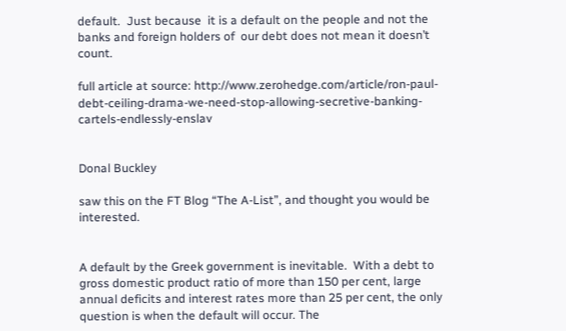default.  Just because  it is a default on the people and not the banks and foreign holders of  our debt does not mean it doesn’t count.

full article at source: http://www.zerohedge.com/article/ron-paul-debt-ceiling-drama-we-need-stop-allowing-secretive-banking-cartels-endlessly-enslav


Donal Buckley

saw this on the FT Blog “The A-List”, and thought you would be interested.


A default by the Greek government is inevitable.  With a debt to gross domestic product ratio of more than 150 per cent, large annual deficits and interest rates more than 25 per cent, the only question is when the default will occur. The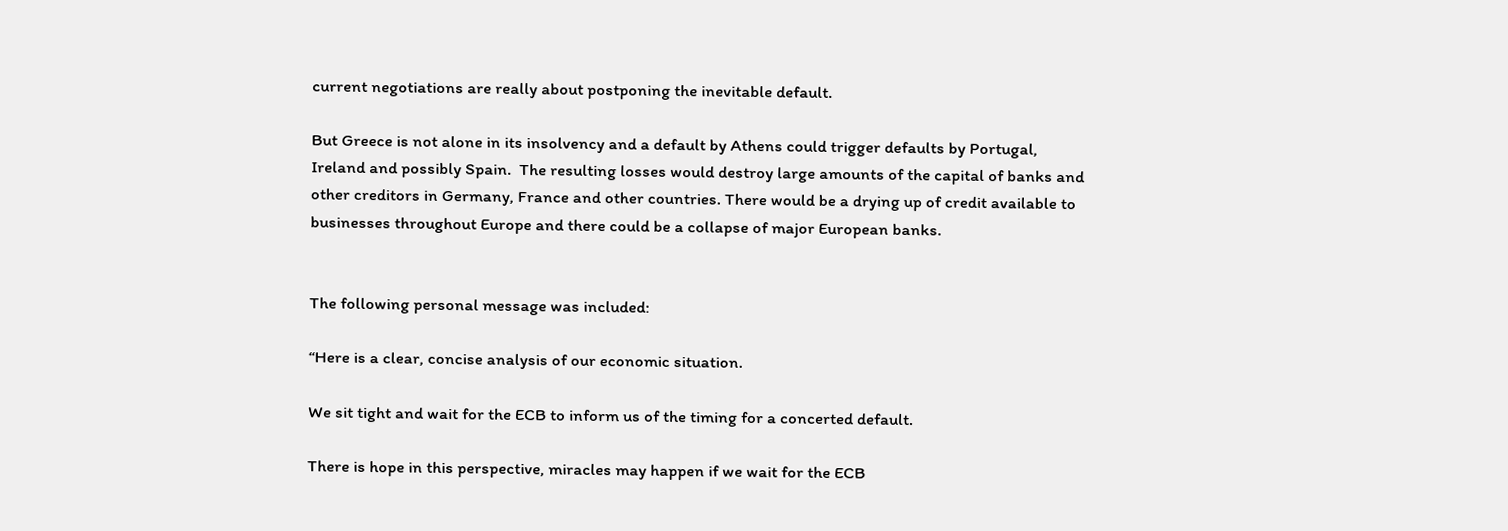current negotiations are really about postponing the inevitable default.

But Greece is not alone in its insolvency and a default by Athens could trigger defaults by Portugal, Ireland and possibly Spain.  The resulting losses would destroy large amounts of the capital of banks and other creditors in Germany, France and other countries. There would be a drying up of credit available to businesses throughout Europe and there could be a collapse of major European banks.


The following personal message was included:

“Here is a clear, concise analysis of our economic situation.

We sit tight and wait for the ECB to inform us of the timing for a concerted default.

There is hope in this perspective, miracles may happen if we wait for the ECB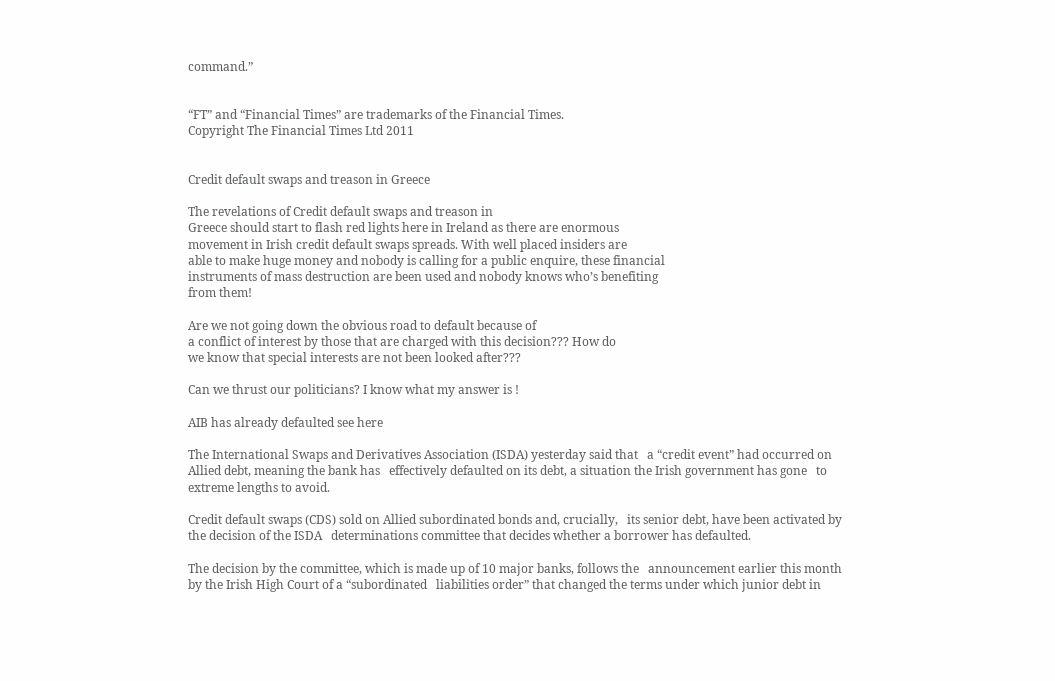command.”


“FT” and “Financial Times” are trademarks of the Financial Times.
Copyright The Financial Times Ltd 2011


Credit default swaps and treason in Greece

The revelations of Credit default swaps and treason in
Greece should start to flash red lights here in Ireland as there are enormous
movement in Irish credit default swaps spreads. With well placed insiders are
able to make huge money and nobody is calling for a public enquire, these financial
instruments of mass destruction are been used and nobody knows who’s benefiting
from them!

Are we not going down the obvious road to default because of
a conflict of interest by those that are charged with this decision??? How do
we know that special interests are not been looked after???

Can we thrust our politicians? I know what my answer is !

AIB has already defaulted see here

The International Swaps and Derivatives Association (ISDA) yesterday said that   a “credit event” had occurred on Allied debt, meaning the bank has   effectively defaulted on its debt, a situation the Irish government has gone   to extreme lengths to avoid.

Credit default swaps (CDS) sold on Allied subordinated bonds and, crucially,   its senior debt, have been activated by the decision of the ISDA   determinations committee that decides whether a borrower has defaulted.

The decision by the committee, which is made up of 10 major banks, follows the   announcement earlier this month by the Irish High Court of a “subordinated   liabilities order” that changed the terms under which junior debt in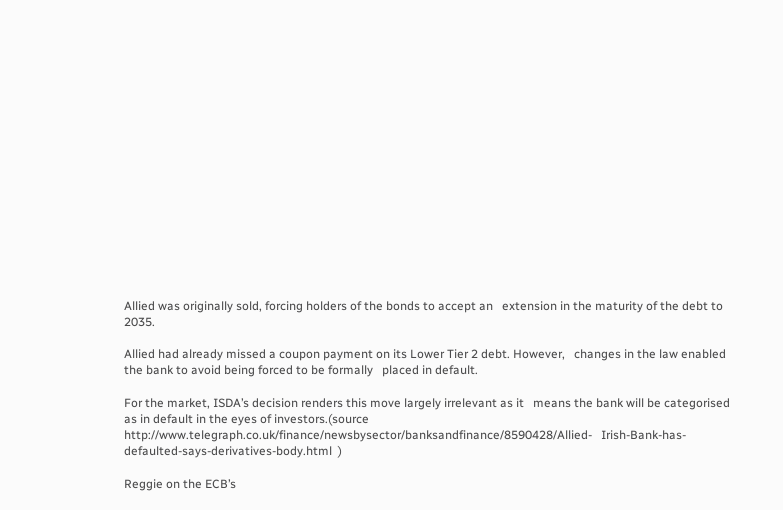Allied was originally sold, forcing holders of the bonds to accept an   extension in the maturity of the debt to 2035.

Allied had already missed a coupon payment on its Lower Tier 2 debt. However,   changes in the law enabled the bank to avoid being forced to be formally   placed in default.

For the market, ISDA’s decision renders this move largely irrelevant as it   means the bank will be categorised as in default in the eyes of investors.(source http://www.telegraph.co.uk/finance/newsbysector/banksandfinance/8590428/Allied-   Irish-Bank-has-defaulted-says-derivatives-body.html  )

Reggie on the ECB’s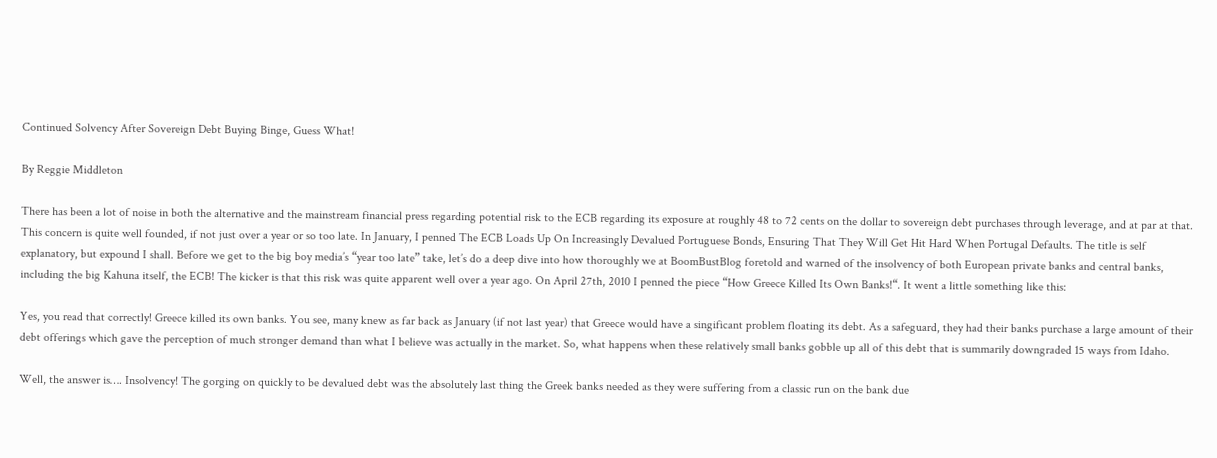Continued Solvency After Sovereign Debt Buying Binge, Guess What!

By Reggie Middleton

There has been a lot of noise in both the alternative and the mainstream financial press regarding potential risk to the ECB regarding its exposure at roughly 48 to 72 cents on the dollar to sovereign debt purchases through leverage, and at par at that. This concern is quite well founded, if not just over a year or so too late. In January, I penned The ECB Loads Up On Increasingly Devalued Portuguese Bonds, Ensuring That They Will Get Hit Hard When Portugal Defaults. The title is self explanatory, but expound I shall. Before we get to the big boy media’s “year too late” take, let’s do a deep dive into how thoroughly we at BoomBustBlog foretold and warned of the insolvency of both European private banks and central banks, including the big Kahuna itself, the ECB! The kicker is that this risk was quite apparent well over a year ago. On April 27th, 2010 I penned the piece “How Greece Killed Its Own Banks!“. It went a little something like this:

Yes, you read that correctly! Greece killed its own banks. You see, many knew as far back as January (if not last year) that Greece would have a singificant problem floating its debt. As a safeguard, they had their banks purchase a large amount of their debt offerings which gave the perception of much stronger demand than what I believe was actually in the market. So, what happens when these relatively small banks gobble up all of this debt that is summarily downgraded 15 ways from Idaho.

Well, the answer is…. Insolvency! The gorging on quickly to be devalued debt was the absolutely last thing the Greek banks needed as they were suffering from a classic run on the bank due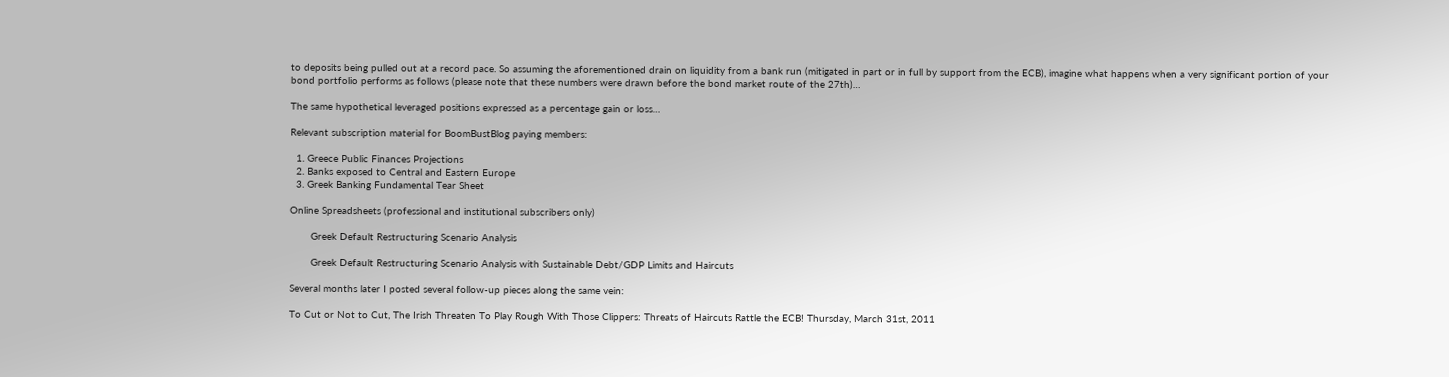to deposits being pulled out at a record pace. So assuming the aforementioned drain on liquidity from a bank run (mitigated in part or in full by support from the ECB), imagine what happens when a very significant portion of your bond portfolio performs as follows (please note that these numbers were drawn before the bond market route of the 27th)…

The same hypothetical leveraged positions expressed as a percentage gain or loss…

Relevant subscription material for BoomBustBlog paying members:

  1. Greece Public Finances Projections
  2. Banks exposed to Central and Eastern Europe
  3. Greek Banking Fundamental Tear Sheet

Online Spreadsheets (professional and institutional subscribers only)

       Greek Default Restructuring Scenario Analysis

       Greek Default Restructuring Scenario Analysis with Sustainable Debt/GDP Limits and Haircuts

Several months later I posted several follow-up pieces along the same vein:

To Cut or Not to Cut, The Irish Threaten To Play Rough With Those Clippers: Threats of Haircuts Rattle the ECB! Thursday, March 31st, 2011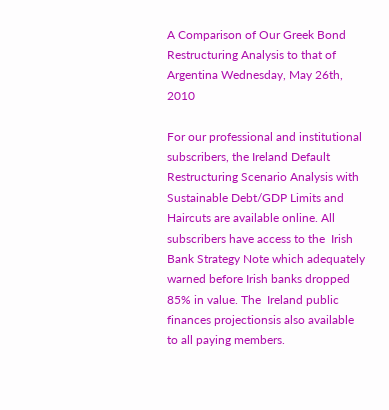A Comparison of Our Greek Bond Restructuring Analysis to that of Argentina Wednesday, May 26th, 2010

For our professional and institutional subscribers, the Ireland Default Restructuring Scenario Analysis with Sustainable Debt/GDP Limits and Haircuts are available online. All subscribers have access to the  Irish Bank Strategy Note which adequately warned before Irish banks dropped 85% in value. The  Ireland public finances projectionsis also available to all paying members.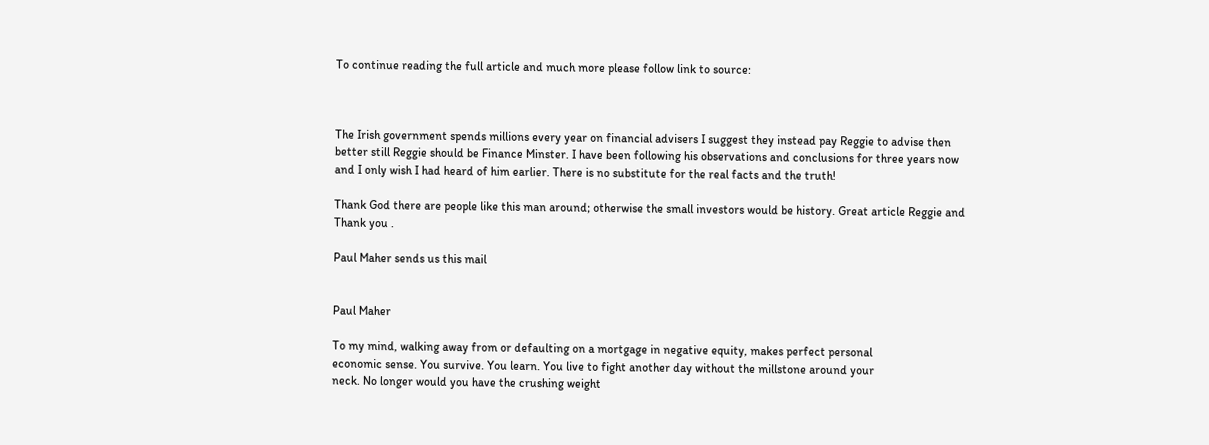To continue reading the full article and much more please follow link to source:



The Irish government spends millions every year on financial advisers I suggest they instead pay Reggie to advise then better still Reggie should be Finance Minster. I have been following his observations and conclusions for three years now and I only wish I had heard of him earlier. There is no substitute for the real facts and the truth!

Thank God there are people like this man around; otherwise the small investors would be history. Great article Reggie and Thank you .

Paul Maher sends us this mail


Paul Maher

To my mind, walking away from or defaulting on a mortgage in negative equity, makes perfect personal
economic sense. You survive. You learn. You live to fight another day without the millstone around your
neck. No longer would you have the crushing weight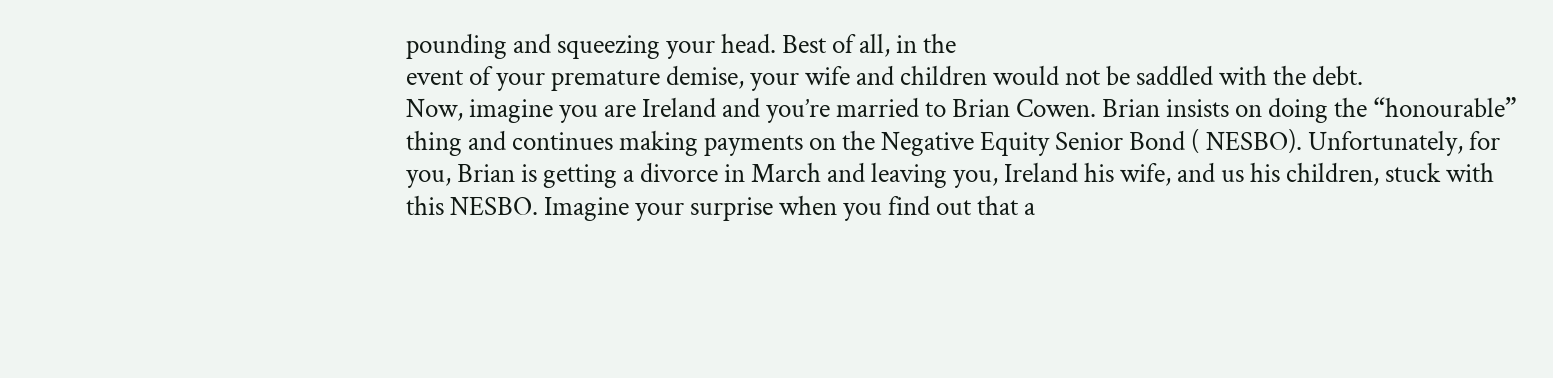pounding and squeezing your head. Best of all, in the
event of your premature demise, your wife and children would not be saddled with the debt.
Now, imagine you are Ireland and you’re married to Brian Cowen. Brian insists on doing the “honourable”
thing and continues making payments on the Negative Equity Senior Bond ( NESBO). Unfortunately, for
you, Brian is getting a divorce in March and leaving you, Ireland his wife, and us his children, stuck with
this NESBO. Imagine your surprise when you find out that a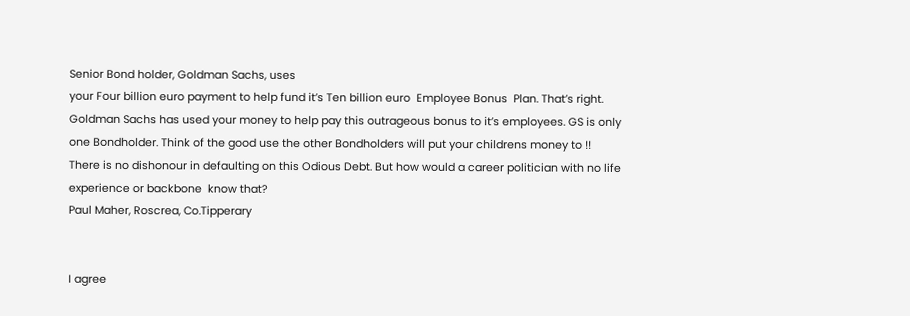Senior Bond holder, Goldman Sachs, uses
your Four billion euro payment to help fund it’s Ten billion euro  Employee Bonus  Plan. That’s right.
Goldman Sachs has used your money to help pay this outrageous bonus to it’s employees. GS is only
one Bondholder. Think of the good use the other Bondholders will put your childrens money to !!
There is no dishonour in defaulting on this Odious Debt. But how would a career politician with no life
experience or backbone  know that?
Paul Maher, Roscrea, Co.Tipperary


I agree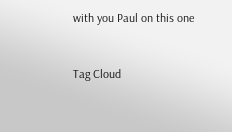with you Paul on this one


Tag Cloud